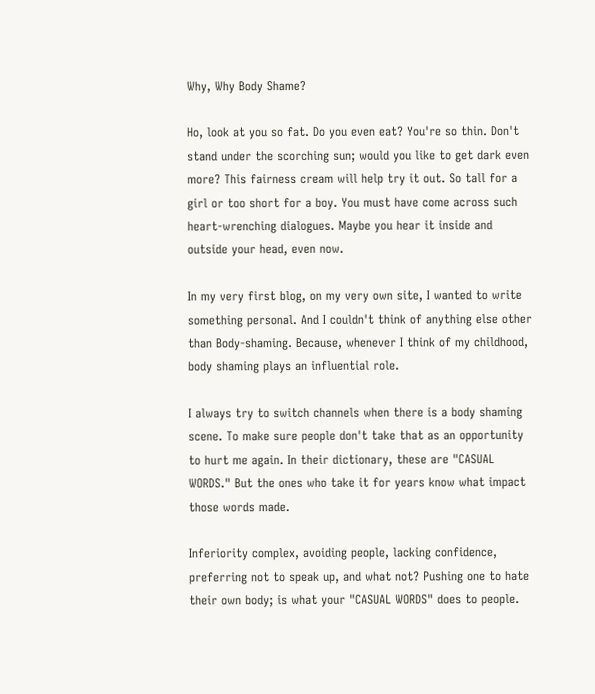Why, Why Body Shame?

Ho, look at you so fat. Do you even eat? You're so thin. Don't stand under the scorching sun; would you like to get dark even more? This fairness cream will help try it out. So tall for a girl or too short for a boy. You must have come across such heart-wrenching dialogues. Maybe you hear it inside and outside your head, even now.

In my very first blog, on my very own site, I wanted to write something personal. And I couldn't think of anything else other than Body-shaming. Because, whenever I think of my childhood, body shaming plays an influential role.

I always try to switch channels when there is a body shaming scene. To make sure people don't take that as an opportunity to hurt me again. In their dictionary, these are "CASUAL WORDS." But the ones who take it for years know what impact those words made.

Inferiority complex, avoiding people, lacking confidence, preferring not to speak up, and what not? Pushing one to hate their own body; is what your "CASUAL WORDS" does to people.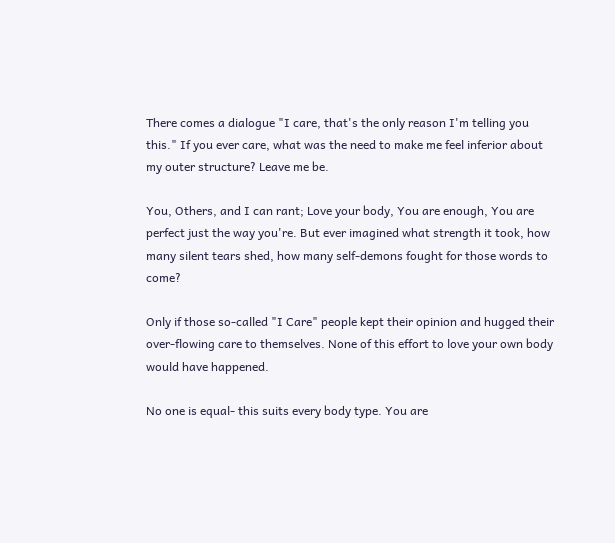There comes a dialogue "I care, that's the only reason I'm telling you this." If you ever care, what was the need to make me feel inferior about my outer structure? Leave me be.

You, Others, and I can rant; Love your body, You are enough, You are perfect just the way you're. But ever imagined what strength it took, how many silent tears shed, how many self-demons fought for those words to come?

Only if those so-called "I Care" people kept their opinion and hugged their over-flowing care to themselves. None of this effort to love your own body would have happened.

No one is equal- this suits every body type. You are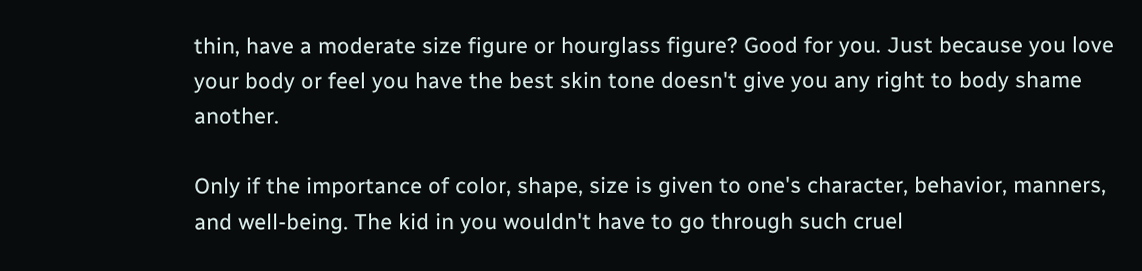thin, have a moderate size figure or hourglass figure? Good for you. Just because you love your body or feel you have the best skin tone doesn't give you any right to body shame another.

Only if the importance of color, shape, size is given to one's character, behavior, manners, and well-being. The kid in you wouldn't have to go through such cruel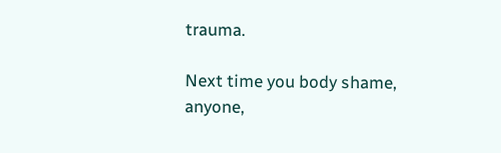trauma.

Next time you body shame, anyone,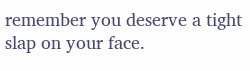remember you deserve a tight slap on your face.